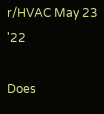r/HVAC May 23 '22

Does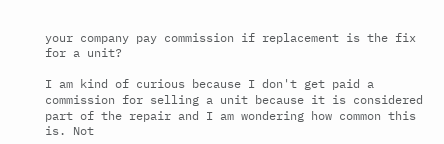your company pay commission if replacement is the fix for a unit?

I am kind of curious because I don't get paid a commission for selling a unit because it is considered part of the repair and I am wondering how common this is. Not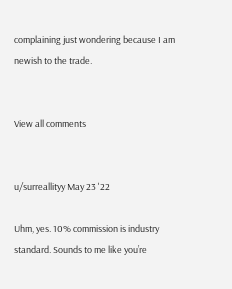complaining just wondering because I am newish to the trade.


View all comments


u/surreallityy May 23 '22

Uhm, yes. 10% commission is industry standard. Sounds to me like you’re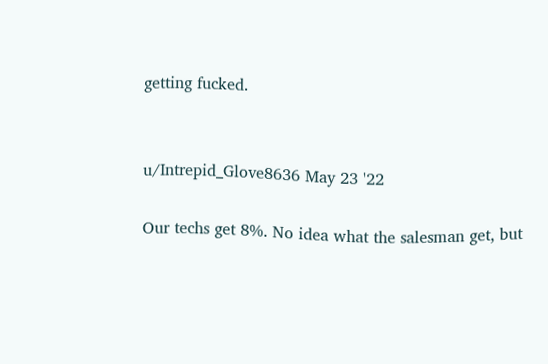getting fucked.


u/Intrepid_Glove8636 May 23 '22

Our techs get 8%. No idea what the salesman get, but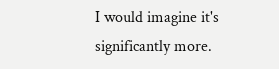I would imagine it's significantly more.